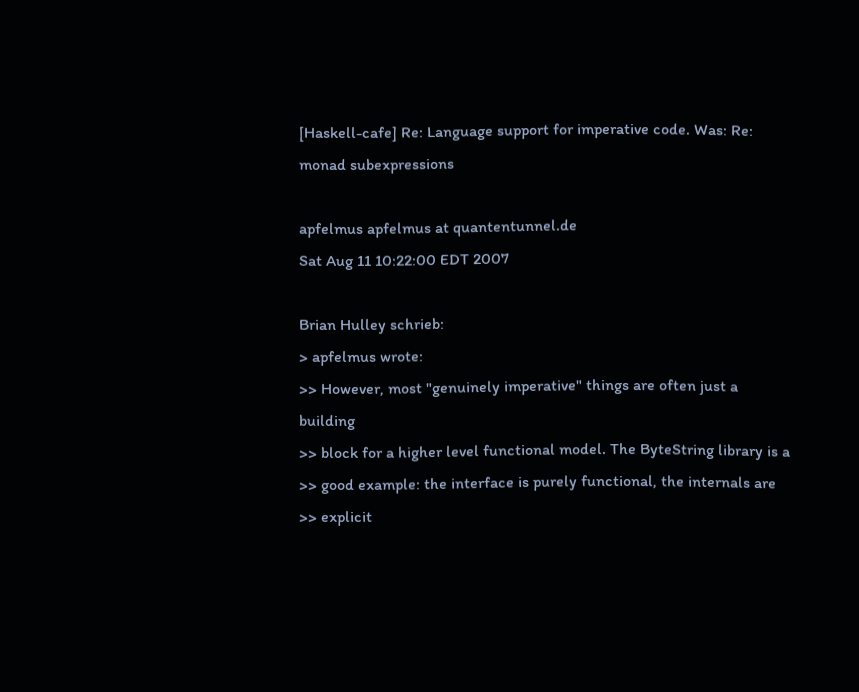[Haskell-cafe] Re: Language support for imperative code. Was: Re: monad subexpressions

apfelmus apfelmus at quantentunnel.de
Sat Aug 11 10:22:00 EDT 2007

Brian Hulley schrieb:
> apfelmus wrote:
>> However, most "genuinely imperative" things are often just a building
>> block for a higher level functional model. The ByteString library is a
>> good example: the interface is purely functional, the internals are
>> explicit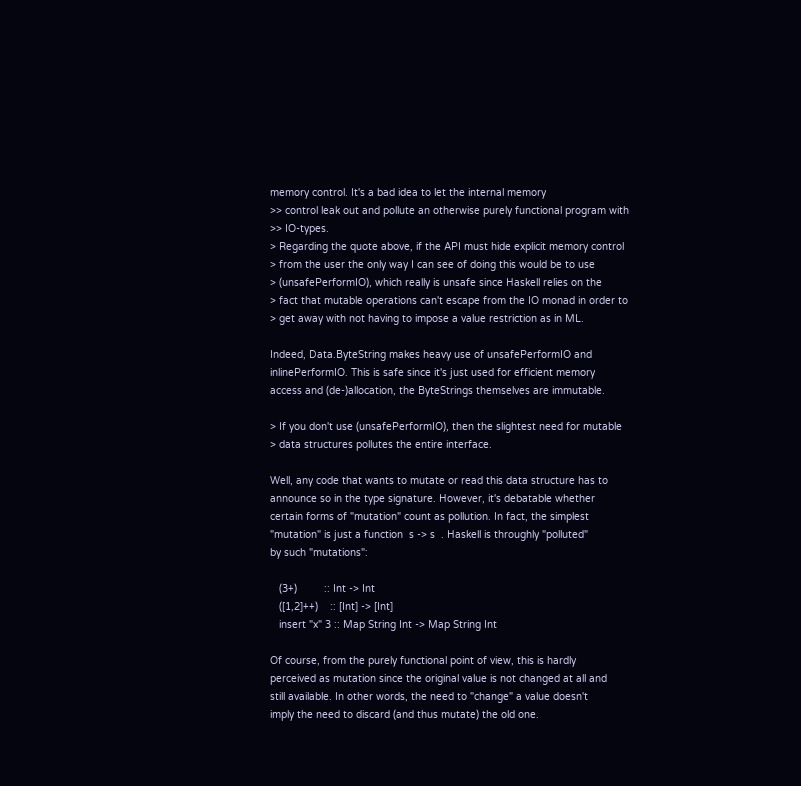memory control. It's a bad idea to let the internal memory
>> control leak out and pollute an otherwise purely functional program with
>> IO-types.
> Regarding the quote above, if the API must hide explicit memory control
> from the user the only way I can see of doing this would be to use
> (unsafePerformIO), which really is unsafe since Haskell relies on the
> fact that mutable operations can't escape from the IO monad in order to
> get away with not having to impose a value restriction as in ML.

Indeed, Data.ByteString makes heavy use of unsafePerformIO and
inlinePerformIO. This is safe since it's just used for efficient memory
access and (de-)allocation, the ByteStrings themselves are immutable.

> If you don't use (unsafePerformIO), then the slightest need for mutable
> data structures pollutes the entire interface.

Well, any code that wants to mutate or read this data structure has to
announce so in the type signature. However, it's debatable whether
certain forms of "mutation" count as pollution. In fact, the simplest
"mutation" is just a function  s -> s  . Haskell is throughly "polluted"
by such "mutations":

   (3+)         :: Int -> Int
   ([1,2]++)    :: [Int] -> [Int]
   insert "x" 3 :: Map String Int -> Map String Int

Of course, from the purely functional point of view, this is hardly
perceived as mutation since the original value is not changed at all and
still available. In other words, the need to "change" a value doesn't
imply the need to discard (and thus mutate) the old one.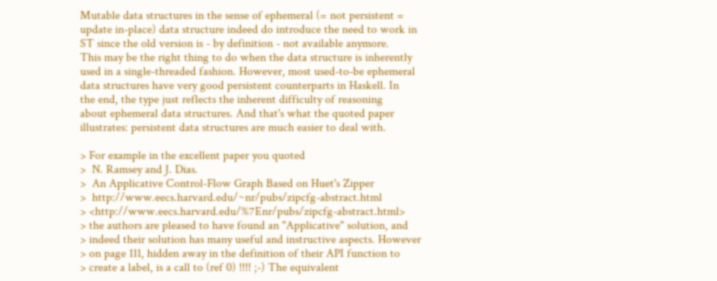Mutable data structures in the sense of ephemeral (= not persistent =
update in-place) data structure indeed do introduce the need to work in
ST since the old version is - by definition - not available anymore.
This may be the right thing to do when the data structure is inherently
used in a single-threaded fashion. However, most used-to-be ephemeral
data structures have very good persistent counterparts in Haskell. In
the end, the type just reflects the inherent difficulty of reasoning
about ephemeral data structures. And that's what the quoted paper
illustrates: persistent data structures are much easier to deal with.

> For example in the excellent paper you quoted
>  N. Ramsey and J. Dias.
>  An Applicative Control-Flow Graph Based on Huet's Zipper
>  http://www.eecs.harvard.edu/~nr/pubs/zipcfg-abstract.html
> <http://www.eecs.harvard.edu/%7Enr/pubs/zipcfg-abstract.html>
> the authors are pleased to have found an "Applicative" solution, and
> indeed their solution has many useful and instructive aspects. However
> on page 111, hidden away in the definition of their API function to
> create a label, is a call to (ref 0) !!!! ;-) The equivalent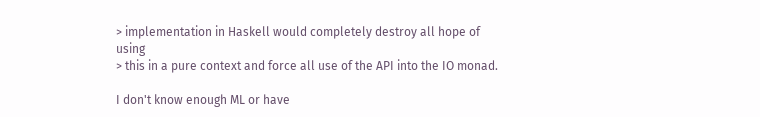> implementation in Haskell would completely destroy all hope of using
> this in a pure context and force all use of the API into the IO monad.

I don't know enough ML or have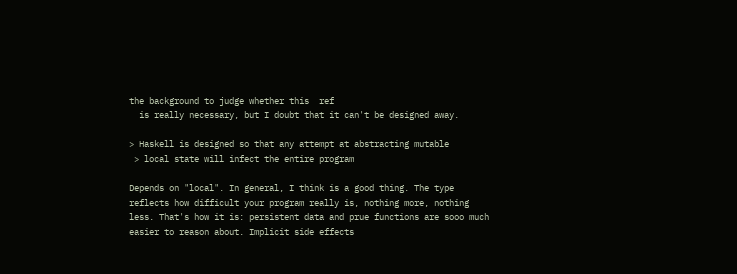the background to judge whether this  ref
  is really necessary, but I doubt that it can't be designed away.

> Haskell is designed so that any attempt at abstracting mutable
 > local state will infect the entire program

Depends on "local". In general, I think is a good thing. The type
reflects how difficult your program really is, nothing more, nothing
less. That's how it is: persistent data and prue functions are sooo much
easier to reason about. Implicit side effects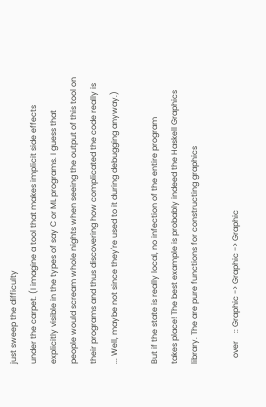just sweep the difficulty
under the carpet. (I imagine a tool that makes implicit side effects
explicitly visible in the types of say C or ML programs. I guess that
people would scream whole nights when seeing the output of this tool on
their programs and thus discovering how complicated the code really is
... Well, maybe not since they're used to it during debugging anyway.)

But if the state is really local, no infection of the entire program
takes place! The best example is probably indeed the Haskell Graphics
library. The are pure functions for constructing graphics

   over    :: Graphic -> Graphic -> Graphic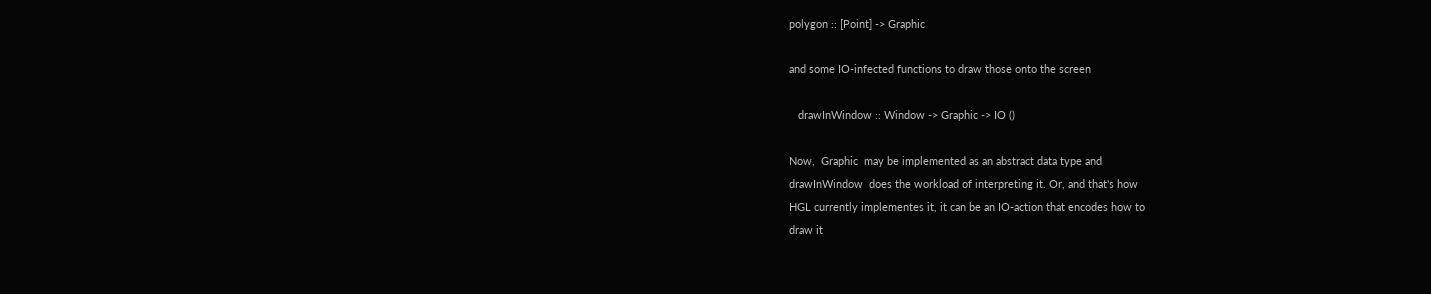polygon :: [Point] -> Graphic

and some IO-infected functions to draw those onto the screen

   drawInWindow :: Window -> Graphic -> IO ()

Now,  Graphic  may be implemented as an abstract data type and
drawInWindow  does the workload of interpreting it. Or, and that's how
HGL currently implementes it, it can be an IO-action that encodes how to
draw it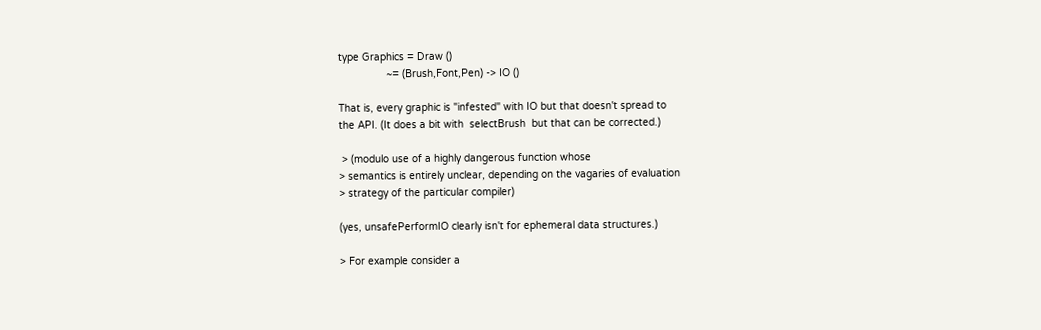type Graphics = Draw ()
                ~= (Brush,Font,Pen) -> IO ()

That is, every graphic is "infested" with IO but that doesn't spread to
the API. (It does a bit with  selectBrush  but that can be corrected.)

 > (modulo use of a highly dangerous function whose
> semantics is entirely unclear, depending on the vagaries of evaluation
> strategy of the particular compiler)

(yes, unsafePerformIO clearly isn't for ephemeral data structures.)

> For example consider a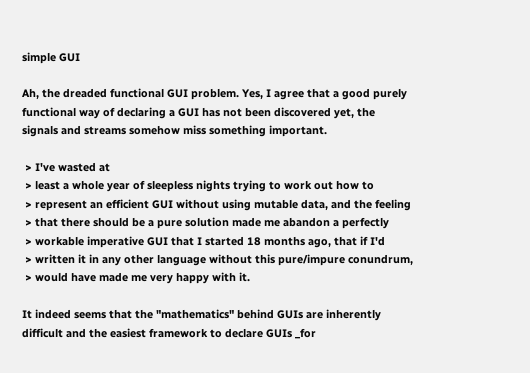simple GUI

Ah, the dreaded functional GUI problem. Yes, I agree that a good purely
functional way of declaring a GUI has not been discovered yet, the
signals and streams somehow miss something important.

 > I've wasted at
 > least a whole year of sleepless nights trying to work out how to
 > represent an efficient GUI without using mutable data, and the feeling
 > that there should be a pure solution made me abandon a perfectly
 > workable imperative GUI that I started 18 months ago, that if I'd
 > written it in any other language without this pure/impure conundrum,
 > would have made me very happy with it.

It indeed seems that the "mathematics" behind GUIs are inherently
difficult and the easiest framework to declare GUIs _for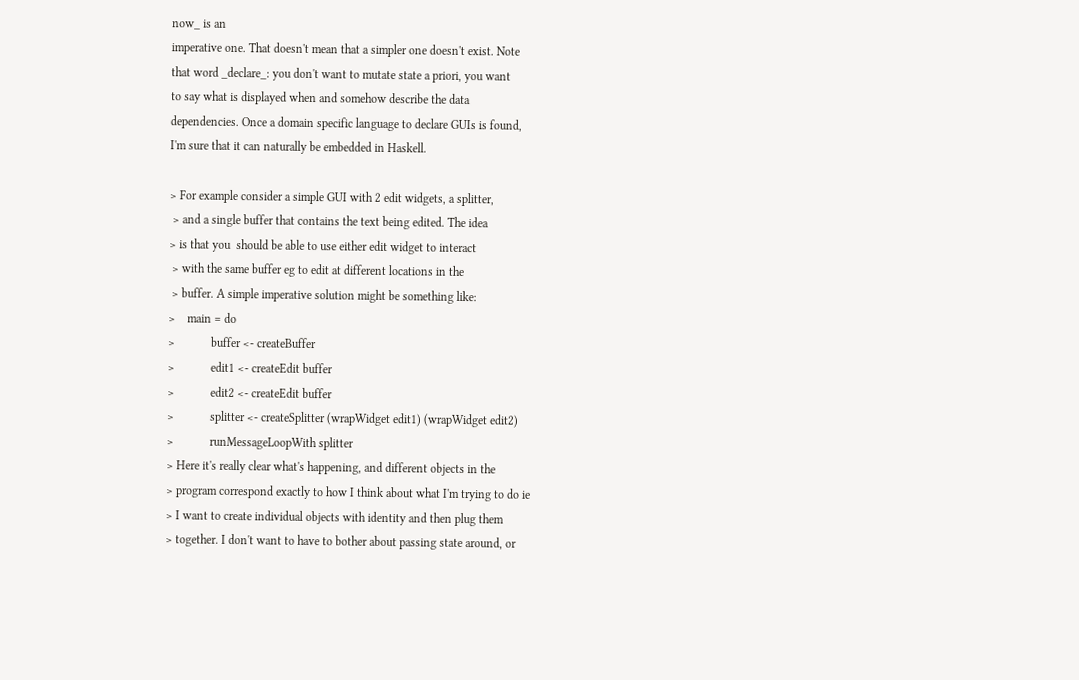now_ is an
imperative one. That doesn't mean that a simpler one doesn't exist. Note
that word _declare_: you don't want to mutate state a priori, you want
to say what is displayed when and somehow describe the data
dependencies. Once a domain specific language to declare GUIs is found,
I'm sure that it can naturally be embedded in Haskell.

> For example consider a simple GUI with 2 edit widgets, a splitter,
 > and a single buffer that contains the text being edited. The idea
> is that you  should be able to use either edit widget to interact
 > with the same buffer eg to edit at different locations in the
 > buffer. A simple imperative solution might be something like:
>    main = do
>            buffer <- createBuffer
>            edit1 <- createEdit buffer
>            edit2 <- createEdit buffer
>            splitter <- createSplitter (wrapWidget edit1) (wrapWidget edit2)
>            runMessageLoopWith splitter
> Here it's really clear what's happening, and different objects in the
> program correspond exactly to how I think about what I'm trying to do ie
> I want to create individual objects with identity and then plug them
> together. I don't want to have to bother about passing state around, or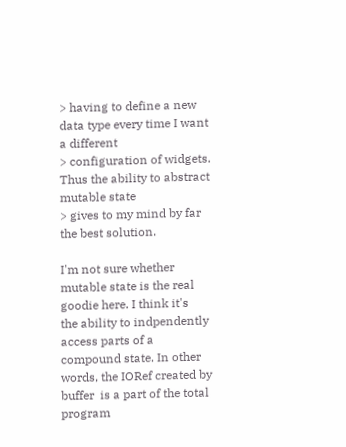> having to define a new data type every time I want a different
> configuration of widgets. Thus the ability to abstract mutable state
> gives to my mind by far the best solution.

I'm not sure whether mutable state is the real goodie here. I think it's
the ability to indpendently access parts of a compound state. In other
words, the IORef created by  buffer  is a part of the total program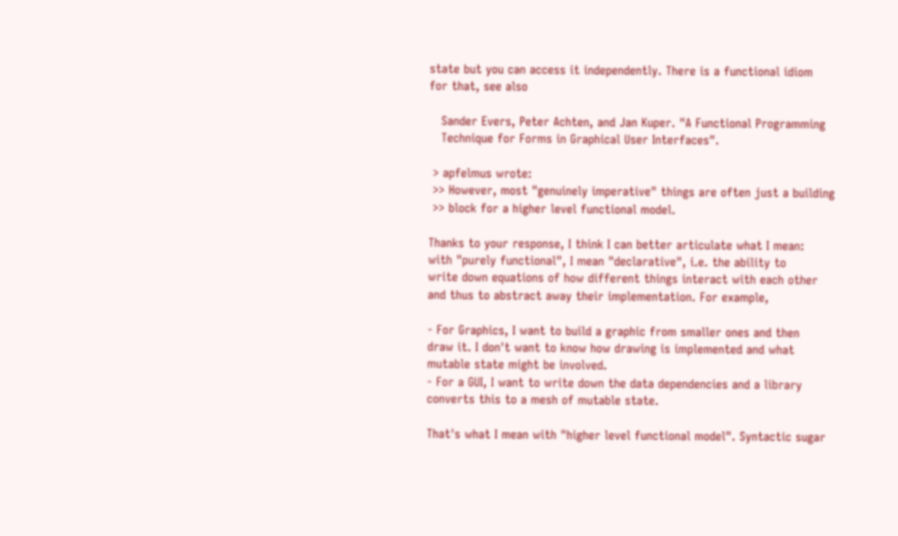state but you can access it independently. There is a functional idiom
for that, see also

   Sander Evers, Peter Achten, and Jan Kuper. "A Functional Programming
   Technique for Forms in Graphical User Interfaces".

 > apfelmus wrote:
 >> However, most "genuinely imperative" things are often just a building
 >> block for a higher level functional model.

Thanks to your response, I think I can better articulate what I mean:
with "purely functional", I mean "declarative", i.e. the ability to
write down equations of how different things interact with each other
and thus to abstract away their implementation. For example,

- For Graphics, I want to build a graphic from smaller ones and then
draw it. I don't want to know how drawing is implemented and what
mutable state might be involved.
- For a GUI, I want to write down the data dependencies and a library
converts this to a mesh of mutable state.

That's what I mean with "higher level functional model". Syntactic sugar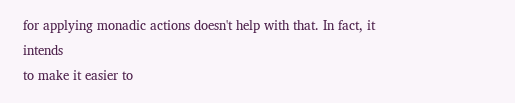for applying monadic actions doesn't help with that. In fact, it intends
to make it easier to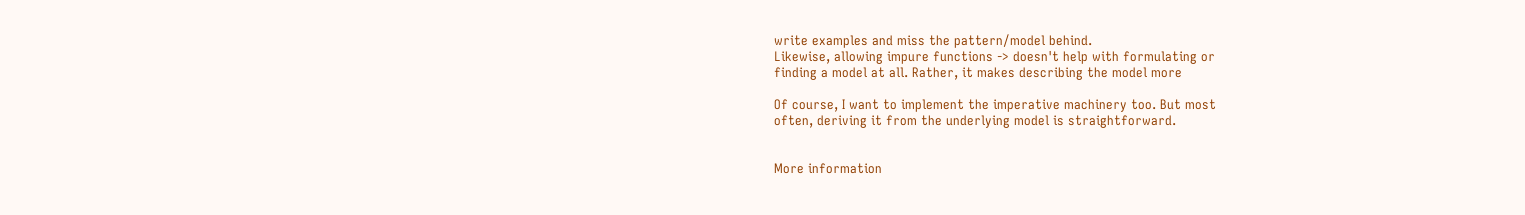write examples and miss the pattern/model behind.
Likewise, allowing impure functions -> doesn't help with formulating or
finding a model at all. Rather, it makes describing the model more

Of course, I want to implement the imperative machinery too. But most
often, deriving it from the underlying model is straightforward.


More information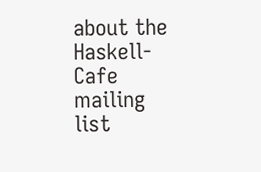about the Haskell-Cafe mailing list